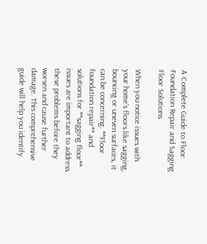A Complete Guide to Floor Foundation Repair and Sagging Floor Solutions

When you notice issues with your home’s floors like sagging, bouncing or uneven surfaces, it can be concerning. **Floor foundation repair** and solutions for **sagging floor** issues are important to address these problems before they worsen and cause further damage. This comprehensive guide will help you identify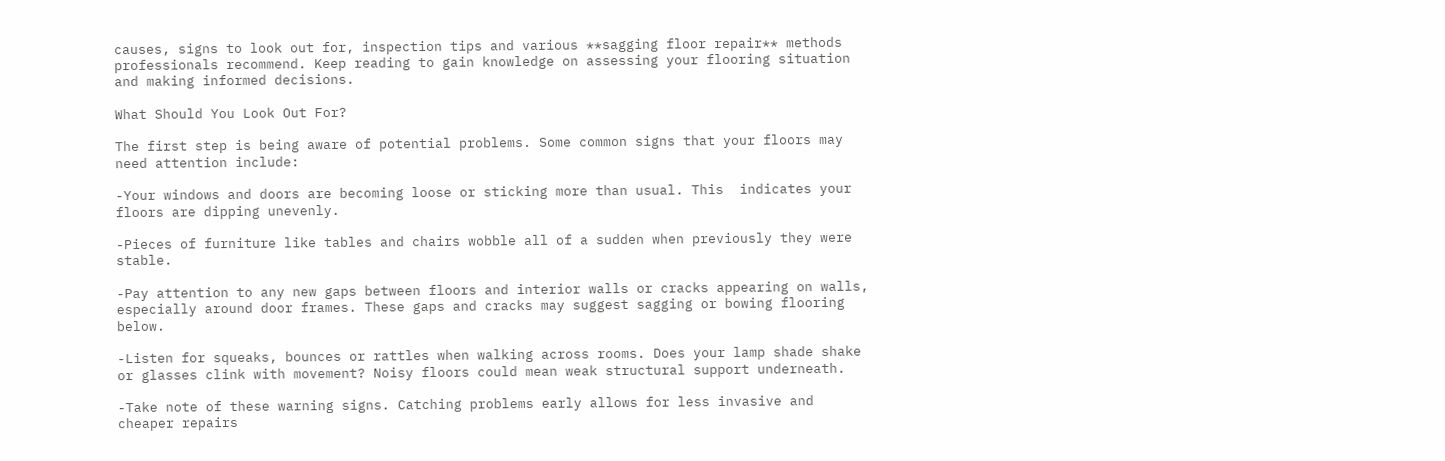causes, signs to look out for, inspection tips and various **sagging floor repair** methods professionals recommend. Keep reading to gain knowledge on assessing your flooring situation and making informed decisions.

What Should You Look Out For?

The first step is being aware of potential problems. Some common signs that your floors may need attention include:

-Your windows and doors are becoming loose or sticking more than usual. This  indicates your floors are dipping unevenly.

-Pieces of furniture like tables and chairs wobble all of a sudden when previously they were stable.

-Pay attention to any new gaps between floors and interior walls or cracks appearing on walls, especially around door frames. These gaps and cracks may suggest sagging or bowing flooring below.

-Listen for squeaks, bounces or rattles when walking across rooms. Does your lamp shade shake or glasses clink with movement? Noisy floors could mean weak structural support underneath.

-Take note of these warning signs. Catching problems early allows for less invasive and cheaper repairs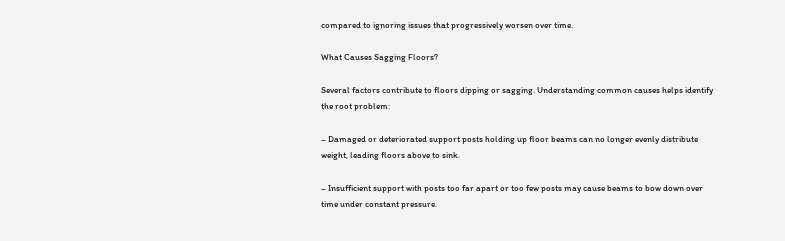compared to ignoring issues that progressively worsen over time.

What Causes Sagging Floors?

Several factors contribute to floors dipping or sagging. Understanding common causes helps identify the root problem:

– Damaged or deteriorated support posts holding up floor beams can no longer evenly distribute weight, leading floors above to sink.

– Insufficient support with posts too far apart or too few posts may cause beams to bow down over time under constant pressure.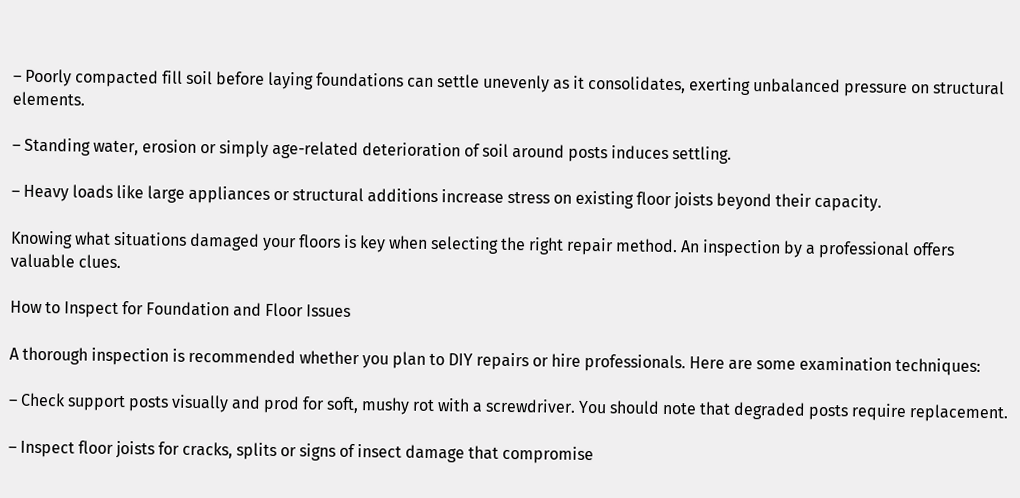– Poorly compacted fill soil before laying foundations can settle unevenly as it consolidates, exerting unbalanced pressure on structural elements.

– Standing water, erosion or simply age-related deterioration of soil around posts induces settling.

– Heavy loads like large appliances or structural additions increase stress on existing floor joists beyond their capacity.

Knowing what situations damaged your floors is key when selecting the right repair method. An inspection by a professional offers valuable clues.

How to Inspect for Foundation and Floor Issues

A thorough inspection is recommended whether you plan to DIY repairs or hire professionals. Here are some examination techniques:

– Check support posts visually and prod for soft, mushy rot with a screwdriver. You should note that degraded posts require replacement.

– Inspect floor joists for cracks, splits or signs of insect damage that compromise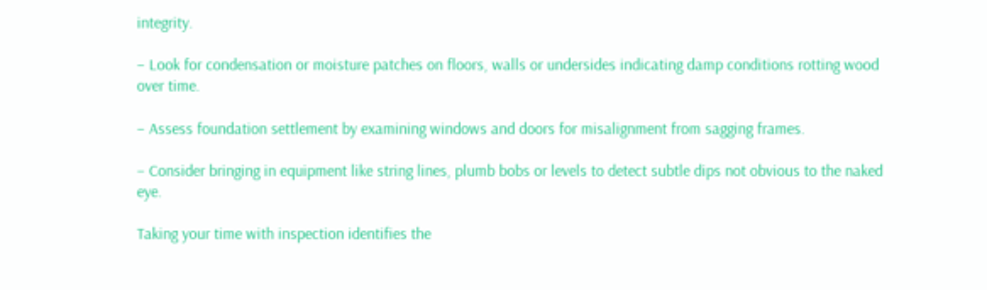integrity.

– Look for condensation or moisture patches on floors, walls or undersides indicating damp conditions rotting wood over time.

– Assess foundation settlement by examining windows and doors for misalignment from sagging frames.

– Consider bringing in equipment like string lines, plumb bobs or levels to detect subtle dips not obvious to the naked eye.

Taking your time with inspection identifies the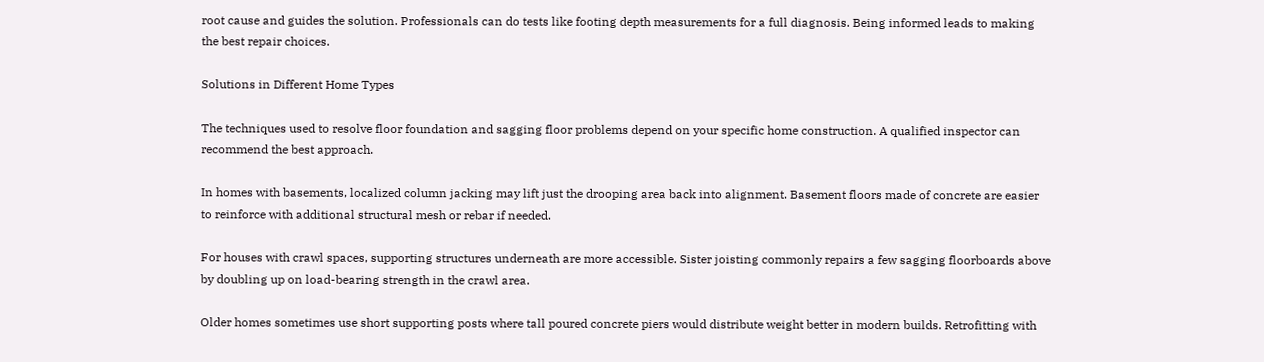root cause and guides the solution. Professionals can do tests like footing depth measurements for a full diagnosis. Being informed leads to making the best repair choices.

Solutions in Different Home Types

The techniques used to resolve floor foundation and sagging floor problems depend on your specific home construction. A qualified inspector can recommend the best approach.

In homes with basements, localized column jacking may lift just the drooping area back into alignment. Basement floors made of concrete are easier to reinforce with additional structural mesh or rebar if needed.

For houses with crawl spaces, supporting structures underneath are more accessible. Sister joisting commonly repairs a few sagging floorboards above by doubling up on load-bearing strength in the crawl area.

Older homes sometimes use short supporting posts where tall poured concrete piers would distribute weight better in modern builds. Retrofitting with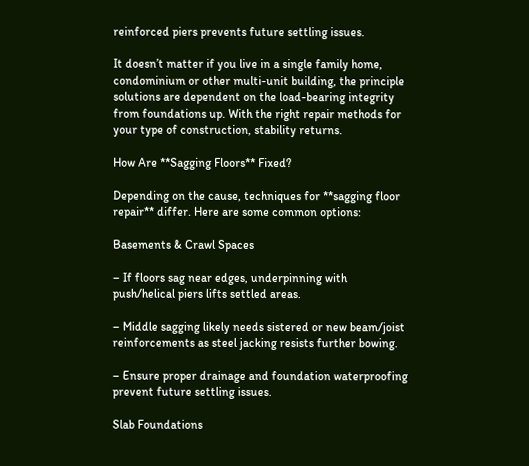reinforced piers prevents future settling issues.

It doesn’t matter if you live in a single family home, condominium or other multi-unit building, the principle solutions are dependent on the load-bearing integrity from foundations up. With the right repair methods for your type of construction, stability returns.

How Are **Sagging Floors** Fixed?

Depending on the cause, techniques for **sagging floor repair** differ. Here are some common options:

Basements & Crawl Spaces

– If floors sag near edges, underpinning with push/helical piers lifts settled areas.

– Middle sagging likely needs sistered or new beam/joist reinforcements as steel jacking resists further bowing.

– Ensure proper drainage and foundation waterproofing prevent future settling issues.

Slab Foundations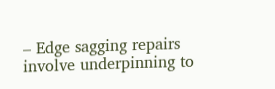– Edge sagging repairs involve underpinning to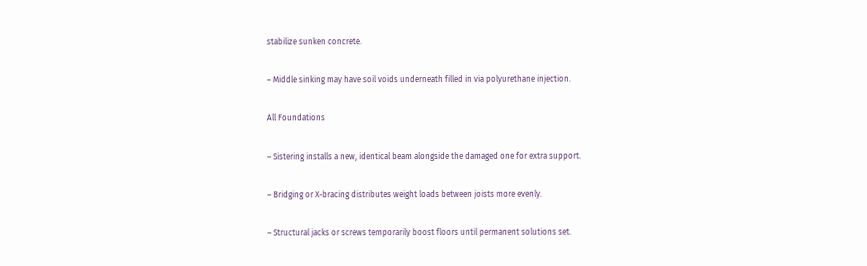stabilize sunken concrete.

– Middle sinking may have soil voids underneath filled in via polyurethane injection.

All Foundations

– Sistering installs a new, identical beam alongside the damaged one for extra support.

– Bridging or X-bracing distributes weight loads between joists more evenly.

– Structural jacks or screws temporarily boost floors until permanent solutions set.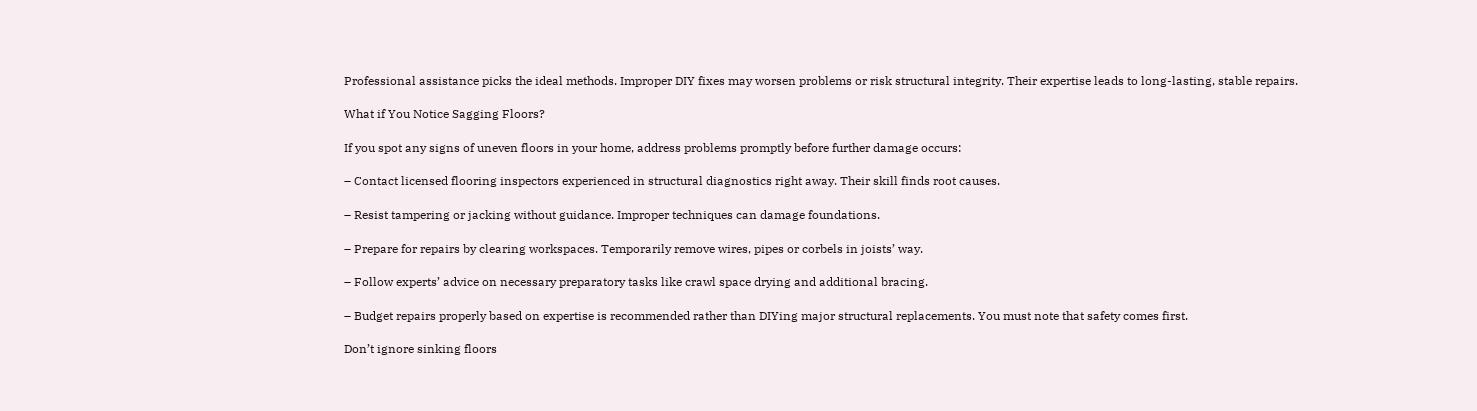Professional assistance picks the ideal methods. Improper DIY fixes may worsen problems or risk structural integrity. Their expertise leads to long-lasting, stable repairs.

What if You Notice Sagging Floors?

If you spot any signs of uneven floors in your home, address problems promptly before further damage occurs:

– Contact licensed flooring inspectors experienced in structural diagnostics right away. Their skill finds root causes.

– Resist tampering or jacking without guidance. Improper techniques can damage foundations.

– Prepare for repairs by clearing workspaces. Temporarily remove wires, pipes or corbels in joists’ way.

– Follow experts’ advice on necessary preparatory tasks like crawl space drying and additional bracing.

– Budget repairs properly based on expertise is recommended rather than DIYing major structural replacements. You must note that safety comes first.

Don’t ignore sinking floors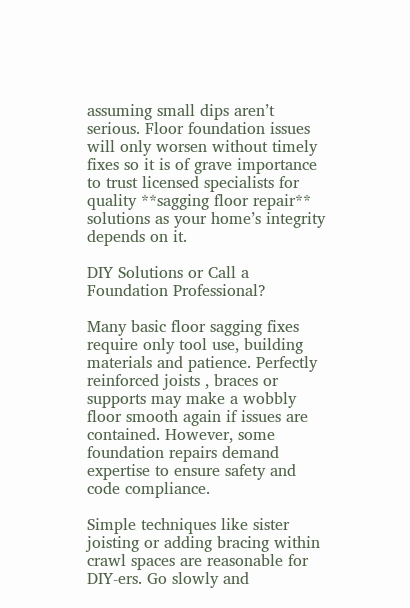assuming small dips aren’t serious. Floor foundation issues will only worsen without timely fixes so it is of grave importance to trust licensed specialists for quality **sagging floor repair** solutions as your home’s integrity depends on it.

DIY Solutions or Call a Foundation Professional?

Many basic floor sagging fixes require only tool use, building materials and patience. Perfectly reinforced joists , braces or supports may make a wobbly floor smooth again if issues are contained. However, some foundation repairs demand expertise to ensure safety and code compliance.

Simple techniques like sister joisting or adding bracing within crawl spaces are reasonable for DIY-ers. Go slowly and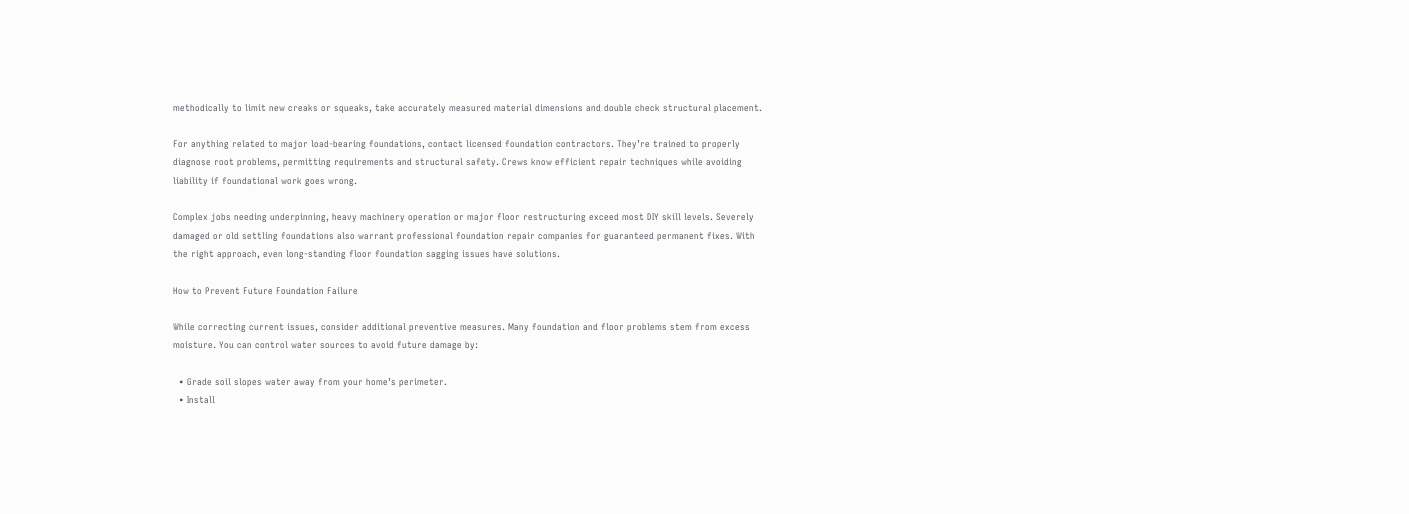methodically to limit new creaks or squeaks, take accurately measured material dimensions and double check structural placement.

For anything related to major load-bearing foundations, contact licensed foundation contractors. They’re trained to properly diagnose root problems, permitting requirements and structural safety. Crews know efficient repair techniques while avoiding liability if foundational work goes wrong.

Complex jobs needing underpinning, heavy machinery operation or major floor restructuring exceed most DIY skill levels. Severely damaged or old settling foundations also warrant professional foundation repair companies for guaranteed permanent fixes. With the right approach, even long-standing floor foundation sagging issues have solutions.

How to Prevent Future Foundation Failure

While correcting current issues, consider additional preventive measures. Many foundation and floor problems stem from excess moisture. You can control water sources to avoid future damage by:

  • Grade soil slopes water away from your home’s perimeter.
  • Install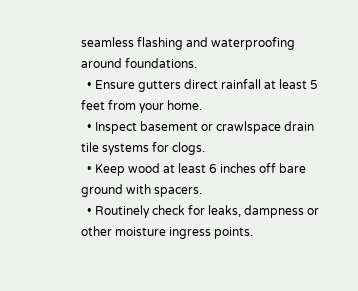seamless flashing and waterproofing around foundations.
  • Ensure gutters direct rainfall at least 5 feet from your home.
  • Inspect basement or crawlspace drain tile systems for clogs.
  • Keep wood at least 6 inches off bare ground with spacers.
  • Routinely check for leaks, dampness or other moisture ingress points.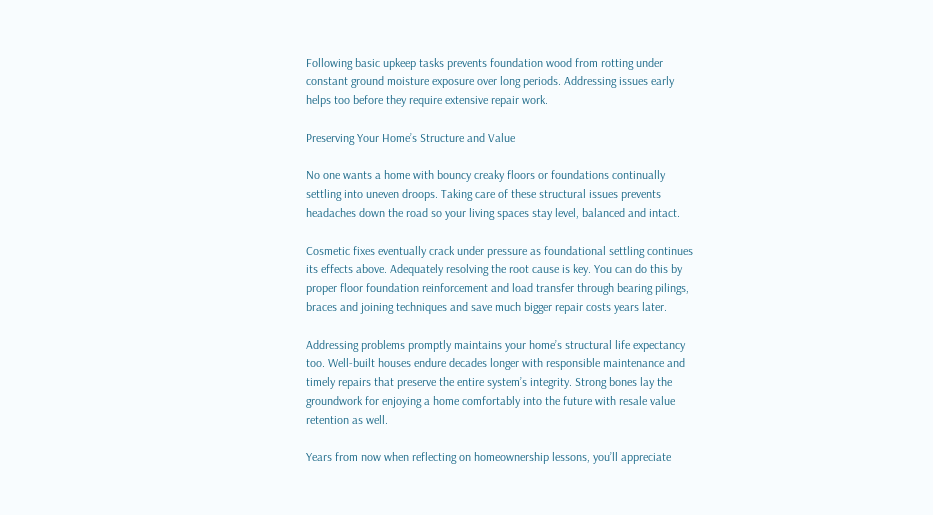Following basic upkeep tasks prevents foundation wood from rotting under constant ground moisture exposure over long periods. Addressing issues early helps too before they require extensive repair work.

Preserving Your Home’s Structure and Value

No one wants a home with bouncy creaky floors or foundations continually settling into uneven droops. Taking care of these structural issues prevents headaches down the road so your living spaces stay level, balanced and intact.

Cosmetic fixes eventually crack under pressure as foundational settling continues its effects above. Adequately resolving the root cause is key. You can do this by proper floor foundation reinforcement and load transfer through bearing pilings, braces and joining techniques and save much bigger repair costs years later.

Addressing problems promptly maintains your home’s structural life expectancy too. Well-built houses endure decades longer with responsible maintenance and timely repairs that preserve the entire system’s integrity. Strong bones lay the groundwork for enjoying a home comfortably into the future with resale value retention as well.

Years from now when reflecting on homeownership lessons, you’ll appreciate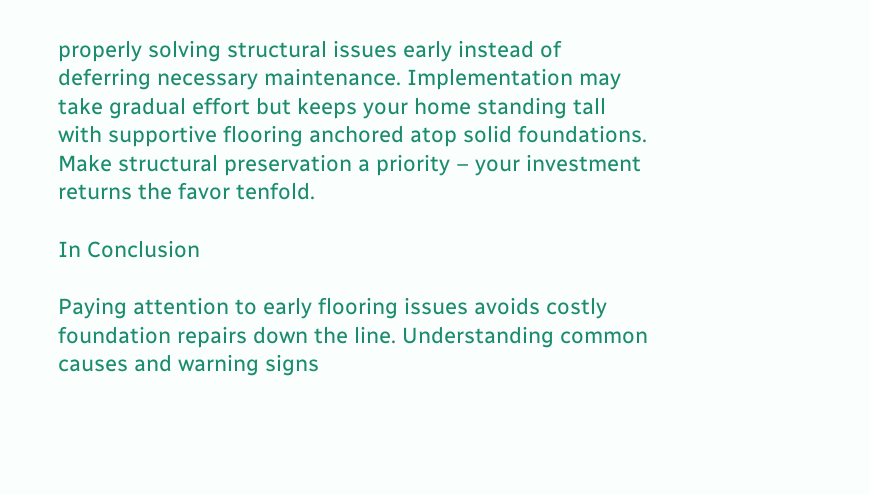properly solving structural issues early instead of deferring necessary maintenance. Implementation may take gradual effort but keeps your home standing tall with supportive flooring anchored atop solid foundations. Make structural preservation a priority – your investment returns the favor tenfold.

In Conclusion

Paying attention to early flooring issues avoids costly foundation repairs down the line. Understanding common causes and warning signs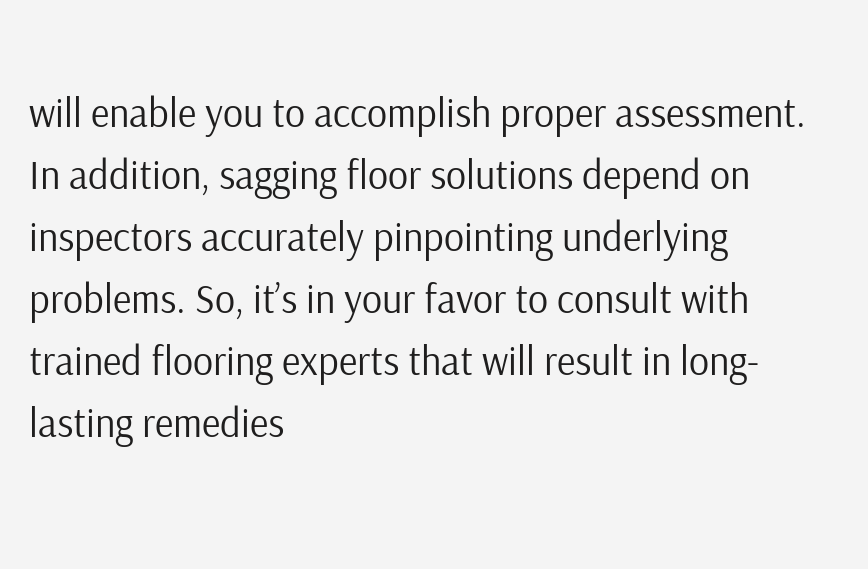will enable you to accomplish proper assessment. In addition, sagging floor solutions depend on inspectors accurately pinpointing underlying problems. So, it’s in your favor to consult with trained flooring experts that will result in long-lasting remedies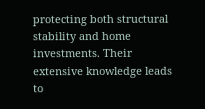protecting both structural stability and home investments. Their extensive knowledge leads to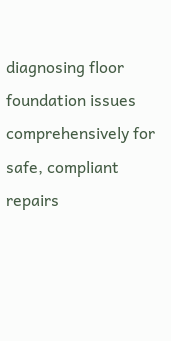diagnosing floor foundation issues comprehensively for safe, compliant repairs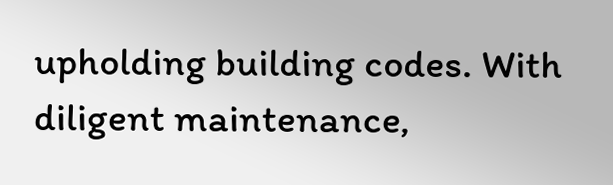upholding building codes. With diligent maintenance,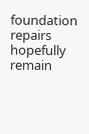foundation repairs hopefully remain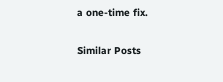a one-time fix.

Similar Posts